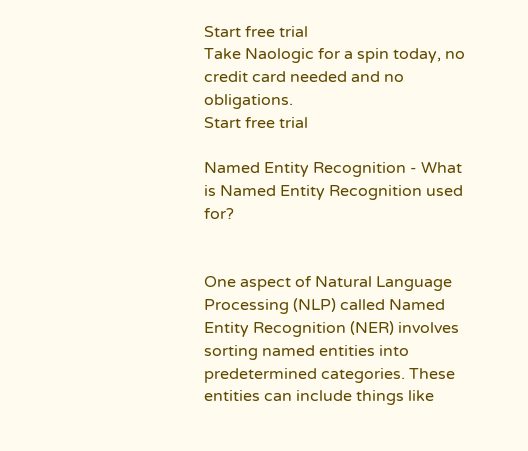Start free trial
Take Naologic for a spin today, no credit card needed and no obligations.
Start free trial

Named Entity Recognition - What is Named Entity Recognition used for?


One aspect of Natural Language Processing (NLP) called Named Entity Recognition (NER) involves sorting named entities into predetermined categories. These entities can include things like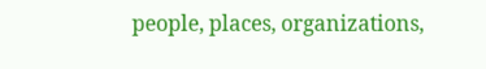people, places, organizations,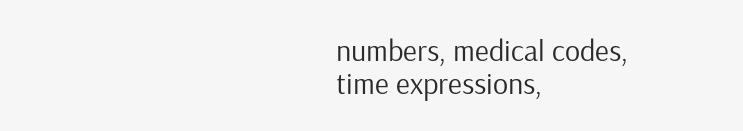numbers, medical codes, time expressions,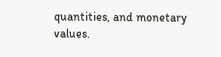quantities, and monetary values.